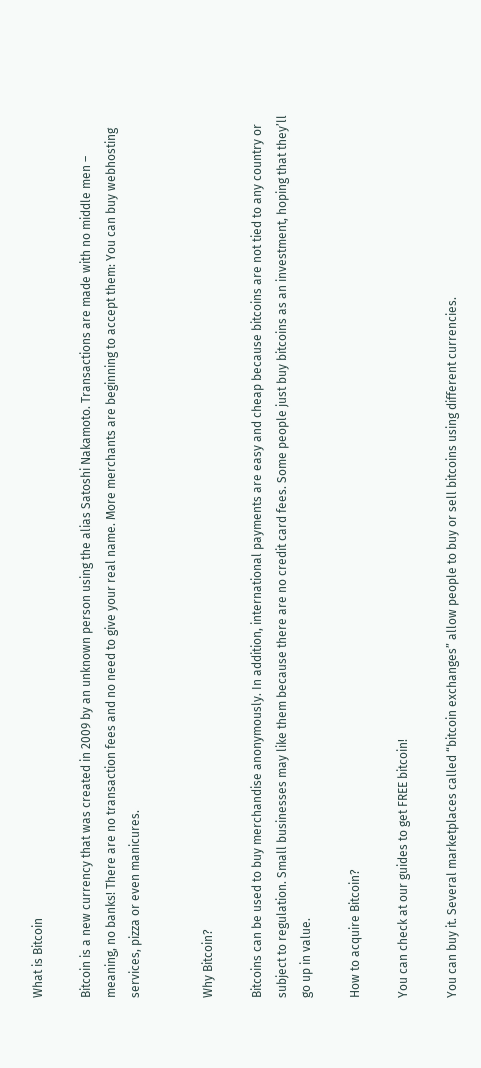What is Bitcoin

Bitcoin is a new currency that was created in 2009 by an unknown person using the alias Satoshi Nakamoto. Transactions are made with no middle men – meaning, no banks! There are no transaction fees and no need to give your real name. More merchants are beginning to accept them: You can buy webhosting services, pizza or even manicures.


Why Bitcoin?

Bitcoins can be used to buy merchandise anonymously. In addition, international payments are easy and cheap because bitcoins are not tied to any country or subject to regulation. Small businesses may like them because there are no credit card fees. Some people just buy bitcoins as an investment, hoping that they’ll go up in value.

How to acquire Bitcoin?

You can check at our guides to get FREE bitcoin!

You can buy it. Several marketplaces called “bitcoin exchanges” allow people to buy or sell bitcoins using different currencies.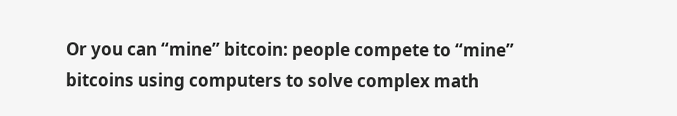Or you can “mine” bitcoin: people compete to “mine” bitcoins using computers to solve complex math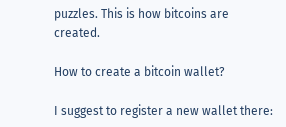puzzles. This is how bitcoins are created.

How to create a bitcoin wallet?

I suggest to register a new wallet there: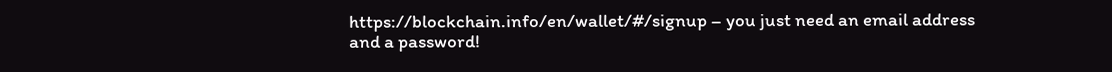https://blockchain.info/en/wallet/#/signup – you just need an email address and a password!